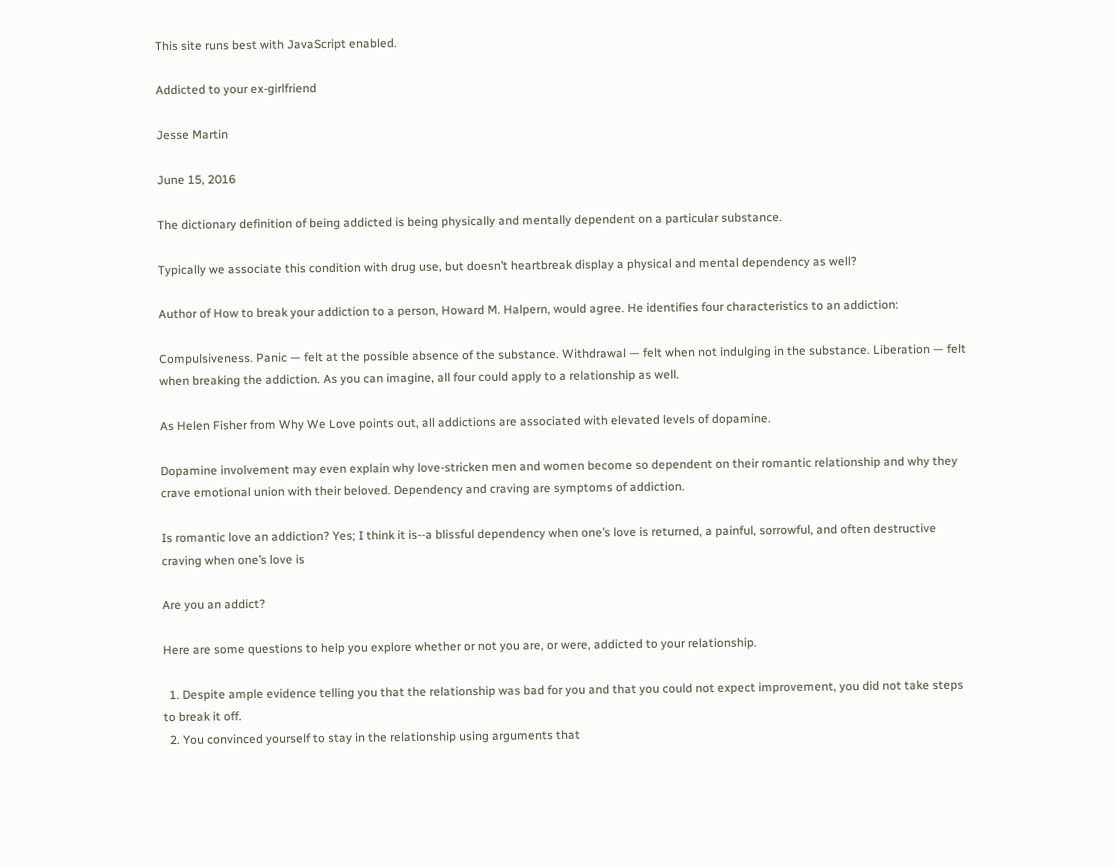This site runs best with JavaScript enabled.

Addicted to your ex-girlfriend

Jesse Martin

June 15, 2016

The dictionary definition of being addicted is being physically and mentally dependent on a particular substance.

Typically we associate this condition with drug use, but doesn’t heartbreak display a physical and mental dependency as well?

Author of How to break your addiction to a person, Howard M. Halpern, would agree. He identifies four characteristics to an addiction:

Compulsiveness. Panic — felt at the possible absence of the substance. Withdrawal — felt when not indulging in the substance. Liberation — felt when breaking the addiction. As you can imagine, all four could apply to a relationship as well.

As Helen Fisher from Why We Love points out, all addictions are associated with elevated levels of dopamine.

Dopamine involvement may even explain why love-stricken men and women become so dependent on their romantic relationship and why they crave emotional union with their beloved. Dependency and craving are symptoms of addiction.

Is romantic love an addiction? Yes; I think it is--a blissful dependency when one’s love is returned, a painful, sorrowful, and often destructive craving when one’s love is

Are you an addict?

Here are some questions to help you explore whether or not you are, or were, addicted to your relationship.

  1. Despite ample evidence telling you that the relationship was bad for you and that you could not expect improvement, you did not take steps to break it off.
  2. You convinced yourself to stay in the relationship using arguments that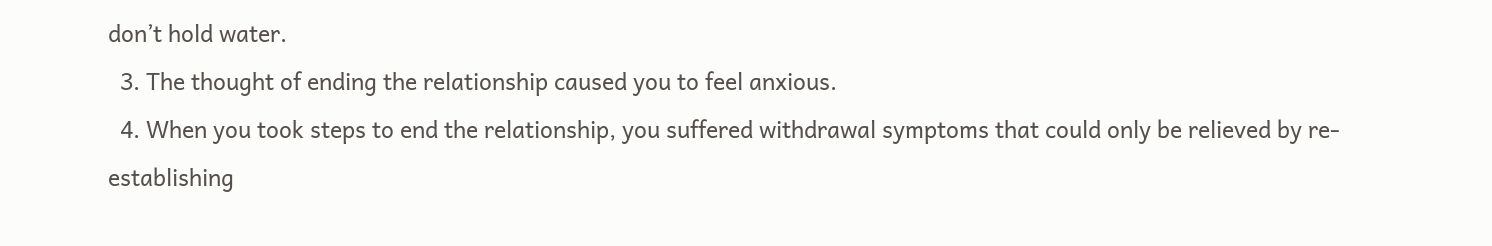don’t hold water.
  3. The thought of ending the relationship caused you to feel anxious.
  4. When you took steps to end the relationship, you suffered withdrawal symptoms that could only be relieved by re-establishing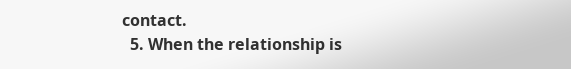contact.
  5. When the relationship is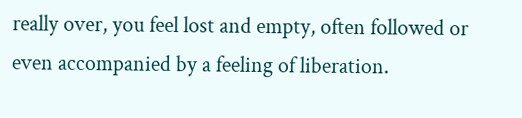really over, you feel lost and empty, often followed or even accompanied by a feeling of liberation.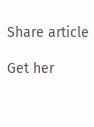Share article

Get her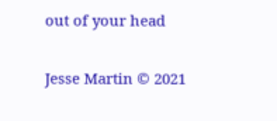out of your head

Jesse Martin © 2021